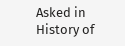Asked in
History of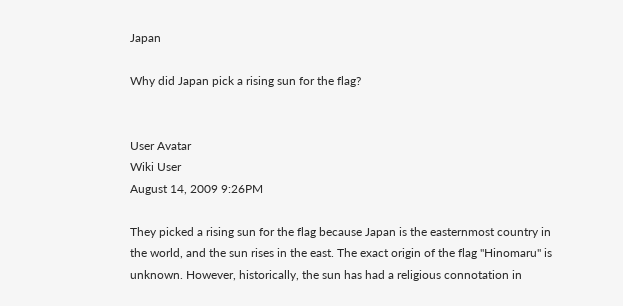Japan

Why did Japan pick a rising sun for the flag?


User Avatar
Wiki User
August 14, 2009 9:26PM

They picked a rising sun for the flag because Japan is the easternmost country in the world, and the sun rises in the east. The exact origin of the flag "Hinomaru" is unknown. However, historically, the sun has had a religious connotation in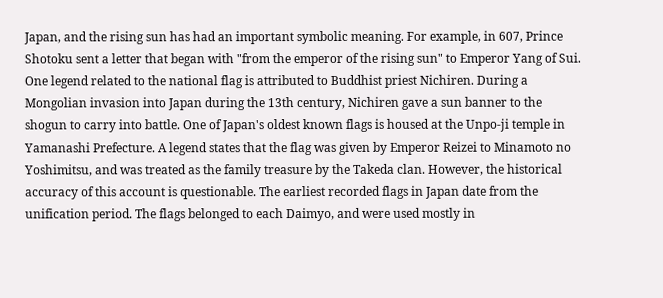Japan, and the rising sun has had an important symbolic meaning. For example, in 607, Prince Shotoku sent a letter that began with "from the emperor of the rising sun" to Emperor Yang of Sui. One legend related to the national flag is attributed to Buddhist priest Nichiren. During a Mongolian invasion into Japan during the 13th century, Nichiren gave a sun banner to the shogun to carry into battle. One of Japan's oldest known flags is housed at the Unpo-ji temple in Yamanashi Prefecture. A legend states that the flag was given by Emperor Reizei to Minamoto no Yoshimitsu, and was treated as the family treasure by the Takeda clan. However, the historical accuracy of this account is questionable. The earliest recorded flags in Japan date from the unification period. The flags belonged to each Daimyo, and were used mostly in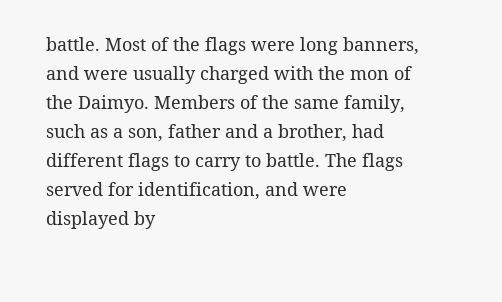battle. Most of the flags were long banners, and were usually charged with the mon of the Daimyo. Members of the same family, such as a son, father and a brother, had different flags to carry to battle. The flags served for identification, and were displayed by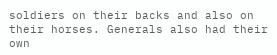soldiers on their backs and also on their horses. Generals also had their own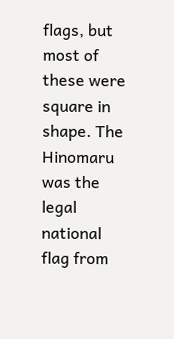flags, but most of these were square in shape. The Hinomaru was the legal national flag from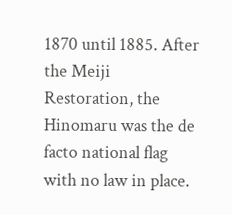1870 until 1885. After the Meiji Restoration, the Hinomaru was the de facto national flag with no law in place.